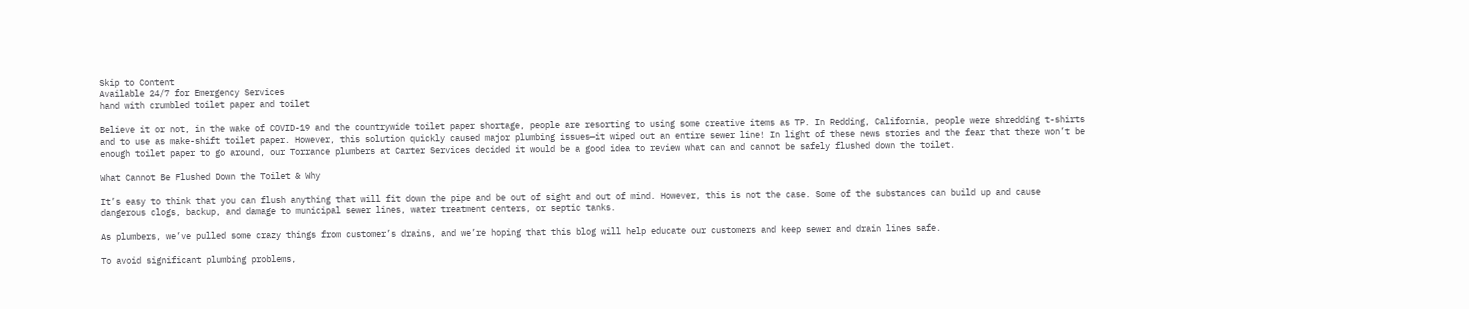Skip to Content
Available 24/7 for Emergency Services
hand with crumbled toilet paper and toilet

Believe it or not, in the wake of COVID-19 and the countrywide toilet paper shortage, people are resorting to using some creative items as TP. In Redding, California, people were shredding t-shirts and to use as make-shift toilet paper. However, this solution quickly caused major plumbing issues—it wiped out an entire sewer line! In light of these news stories and the fear that there won’t be enough toilet paper to go around, our Torrance plumbers at Carter Services decided it would be a good idea to review what can and cannot be safely flushed down the toilet.

What Cannot Be Flushed Down the Toilet & Why

It’s easy to think that you can flush anything that will fit down the pipe and be out of sight and out of mind. However, this is not the case. Some of the substances can build up and cause dangerous clogs, backup, and damage to municipal sewer lines, water treatment centers, or septic tanks.

As plumbers, we’ve pulled some crazy things from customer’s drains, and we’re hoping that this blog will help educate our customers and keep sewer and drain lines safe.

To avoid significant plumbing problems,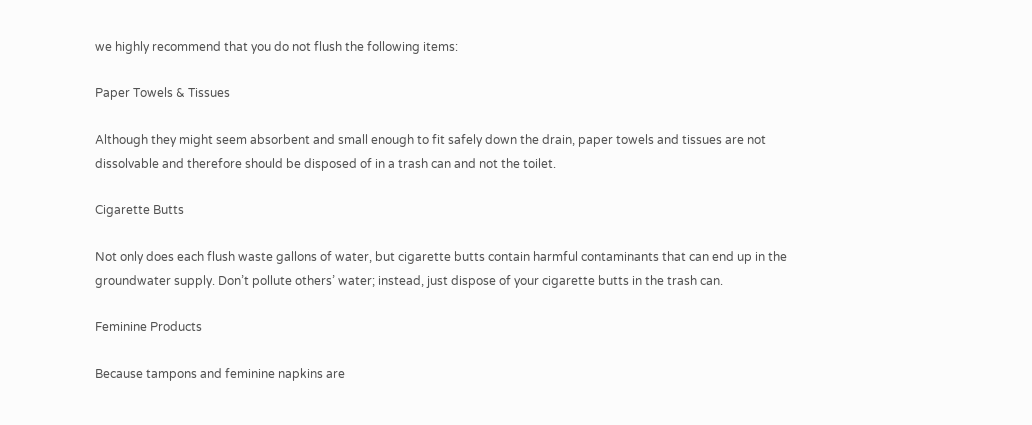we highly recommend that you do not flush the following items:

Paper Towels & Tissues

Although they might seem absorbent and small enough to fit safely down the drain, paper towels and tissues are not dissolvable and therefore should be disposed of in a trash can and not the toilet.

Cigarette Butts

Not only does each flush waste gallons of water, but cigarette butts contain harmful contaminants that can end up in the groundwater supply. Don’t pollute others’ water; instead, just dispose of your cigarette butts in the trash can.

Feminine Products

Because tampons and feminine napkins are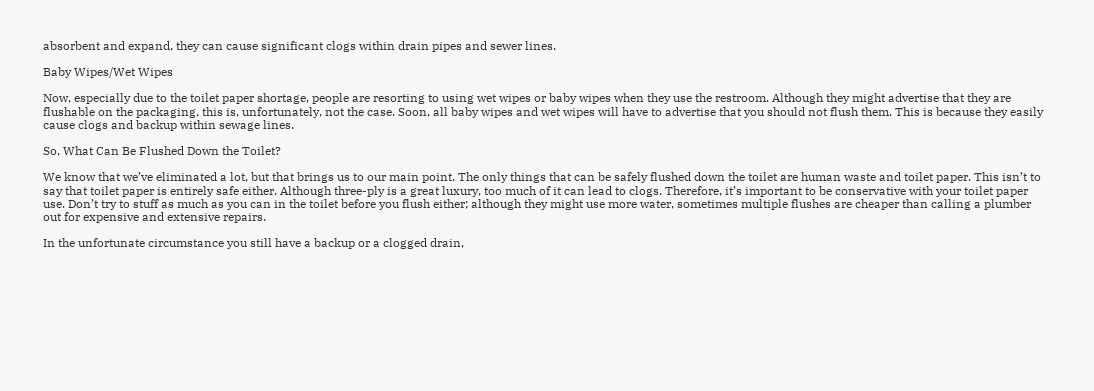absorbent and expand, they can cause significant clogs within drain pipes and sewer lines.

Baby Wipes/Wet Wipes

Now, especially due to the toilet paper shortage, people are resorting to using wet wipes or baby wipes when they use the restroom. Although they might advertise that they are flushable on the packaging, this is, unfortunately, not the case. Soon, all baby wipes and wet wipes will have to advertise that you should not flush them. This is because they easily cause clogs and backup within sewage lines.

So, What Can Be Flushed Down the Toilet?

We know that we’ve eliminated a lot, but that brings us to our main point. The only things that can be safely flushed down the toilet are human waste and toilet paper. This isn’t to say that toilet paper is entirely safe either. Although three-ply is a great luxury, too much of it can lead to clogs. Therefore, it’s important to be conservative with your toilet paper use. Don’t try to stuff as much as you can in the toilet before you flush either; although they might use more water, sometimes multiple flushes are cheaper than calling a plumber out for expensive and extensive repairs.

In the unfortunate circumstance you still have a backup or a clogged drain,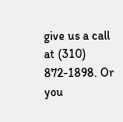give us a call at (310) 872-1898. Or you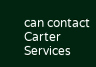can contact Carter Services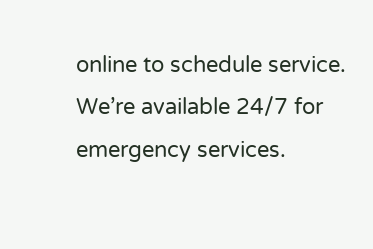online to schedule service. We’re available 24/7 for emergency services.